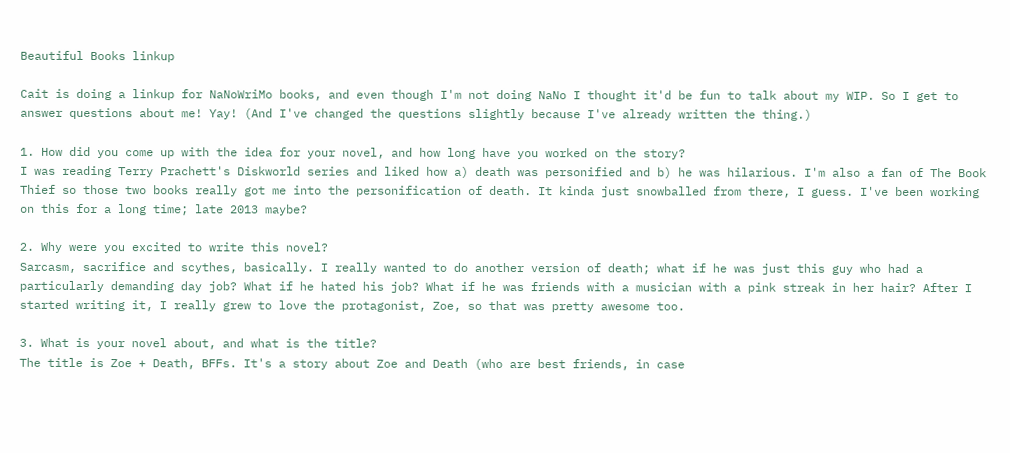Beautiful Books linkup

Cait is doing a linkup for NaNoWriMo books, and even though I'm not doing NaNo I thought it'd be fun to talk about my WIP. So I get to answer questions about me! Yay! (And I've changed the questions slightly because I've already written the thing.)

1. How did you come up with the idea for your novel, and how long have you worked on the story?
I was reading Terry Prachett's Diskworld series and liked how a) death was personified and b) he was hilarious. I'm also a fan of The Book Thief so those two books really got me into the personification of death. It kinda just snowballed from there, I guess. I've been working on this for a long time; late 2013 maybe?

2. Why were you excited to write this novel?
Sarcasm, sacrifice and scythes, basically. I really wanted to do another version of death; what if he was just this guy who had a particularly demanding day job? What if he hated his job? What if he was friends with a musician with a pink streak in her hair? After I started writing it, I really grew to love the protagonist, Zoe, so that was pretty awesome too.

3. What is your novel about, and what is the title?
The title is Zoe + Death, BFFs. It's a story about Zoe and Death (who are best friends, in case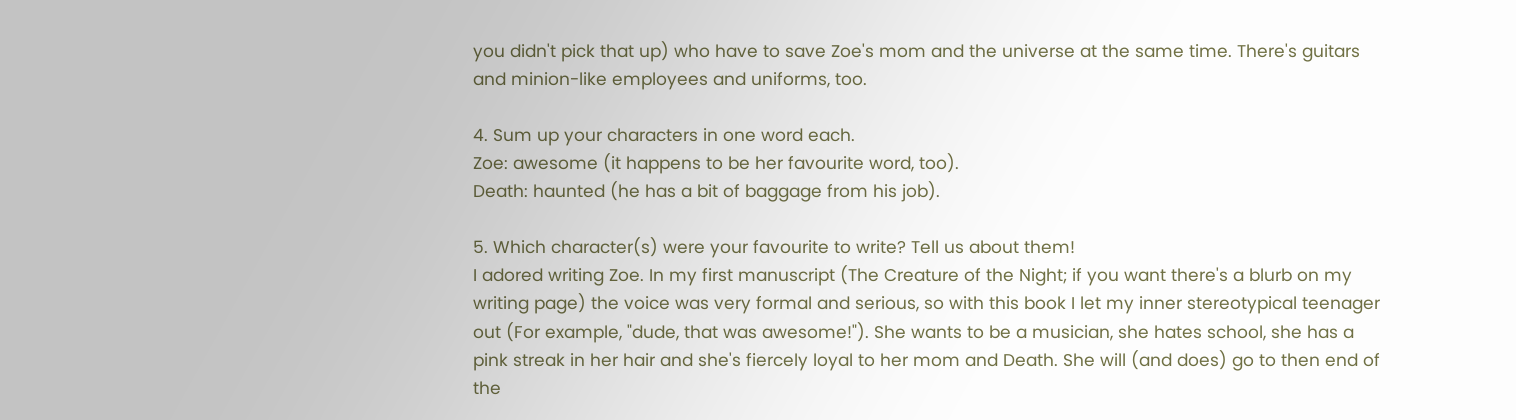you didn't pick that up) who have to save Zoe's mom and the universe at the same time. There's guitars and minion-like employees and uniforms, too.

4. Sum up your characters in one word each.
Zoe: awesome (it happens to be her favourite word, too).
Death: haunted (he has a bit of baggage from his job).

5. Which character(s) were your favourite to write? Tell us about them!
I adored writing Zoe. In my first manuscript (The Creature of the Night; if you want there's a blurb on my writing page) the voice was very formal and serious, so with this book I let my inner stereotypical teenager out (For example, "dude, that was awesome!"). She wants to be a musician, she hates school, she has a pink streak in her hair and she's fiercely loyal to her mom and Death. She will (and does) go to then end of the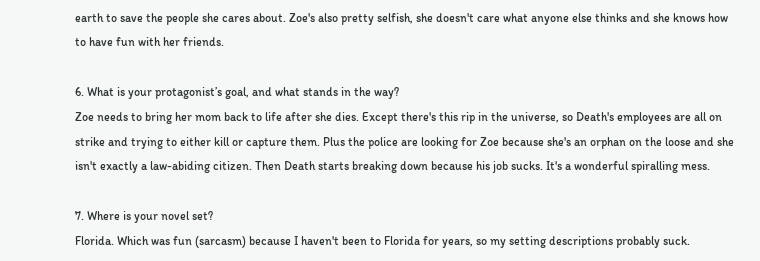earth to save the people she cares about. Zoe's also pretty selfish, she doesn't care what anyone else thinks and she knows how to have fun with her friends.

6. What is your protagonist’s goal, and what stands in the way?
Zoe needs to bring her mom back to life after she dies. Except there's this rip in the universe, so Death's employees are all on strike and trying to either kill or capture them. Plus the police are looking for Zoe because she's an orphan on the loose and she isn't exactly a law-abiding citizen. Then Death starts breaking down because his job sucks. It's a wonderful spiralling mess.

7. Where is your novel set?
Florida. Which was fun (sarcasm) because I haven't been to Florida for years, so my setting descriptions probably suck.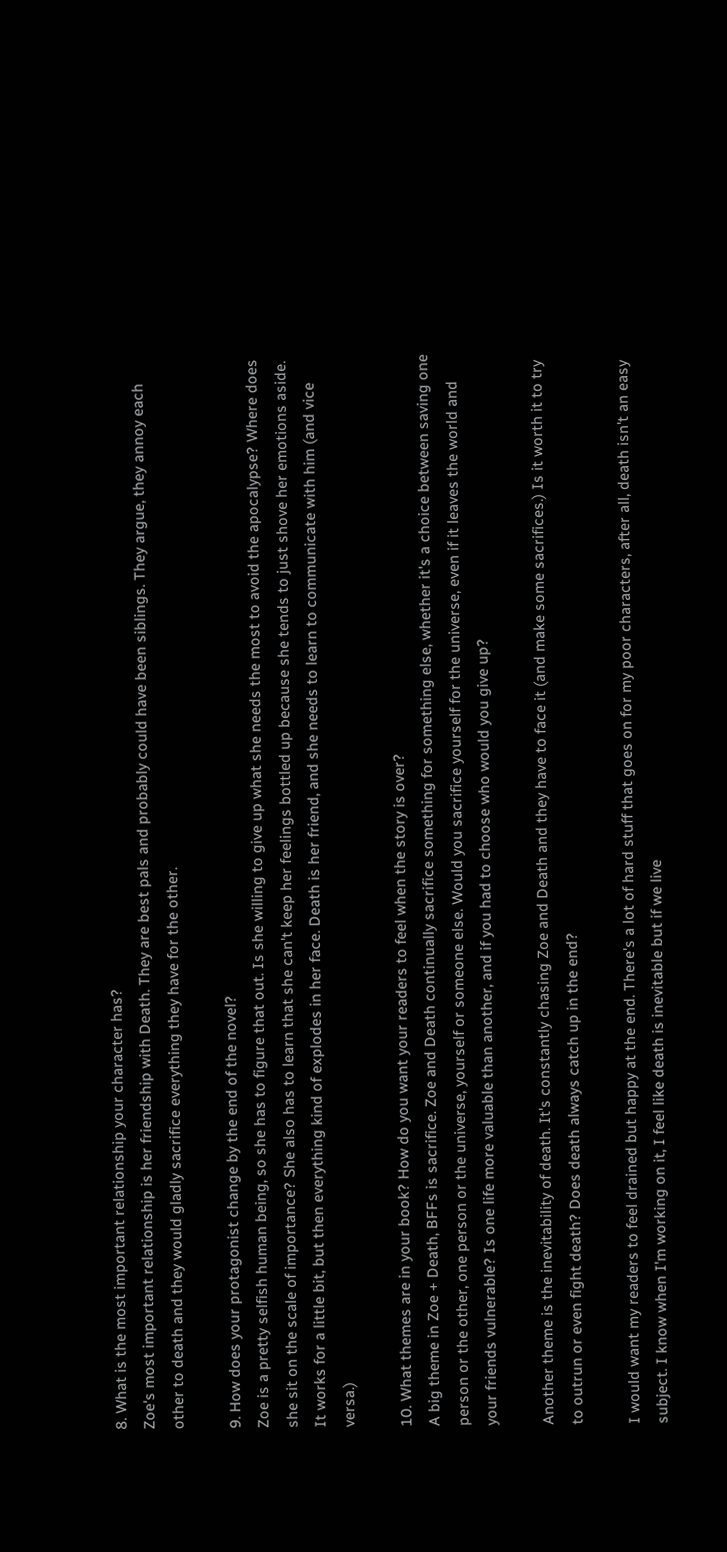8. What is the most important relationship your character has?
Zoe's most important relationship is her friendship with Death. They are best pals and probably could have been siblings. They argue, they annoy each other to death and they would gladly sacrifice everything they have for the other.

9. How does your protagonist change by the end of the novel?
Zoe is a pretty selfish human being, so she has to figure that out. Is she willing to give up what she needs the most to avoid the apocalypse? Where does she sit on the scale of importance? She also has to learn that she can't keep her feelings bottled up because she tends to just shove her emotions aside. It works for a little bit, but then everything kind of explodes in her face. Death is her friend, and she needs to learn to communicate with him (and vice versa.)

10. What themes are in your book? How do you want your readers to feel when the story is over?
A big theme in Zoe + Death, BFFs is sacrifice. Zoe and Death continually sacrifice something for something else, whether it's a choice between saving one person or the other, one person or the universe, yourself or someone else. Would you sacrifice yourself for the universe, even if it leaves the world and your friends vulnerable? Is one life more valuable than another, and if you had to choose who would you give up?

Another theme is the inevitability of death. It's constantly chasing Zoe and Death and they have to face it (and make some sacrifices.) Is it worth it to try to outrun or even fight death? Does death always catch up in the end?

I would want my readers to feel drained but happy at the end. There's a lot of hard stuff that goes on for my poor characters, after all, death isn't an easy subject. I know when I'm working on it, I feel like death is inevitable but if we live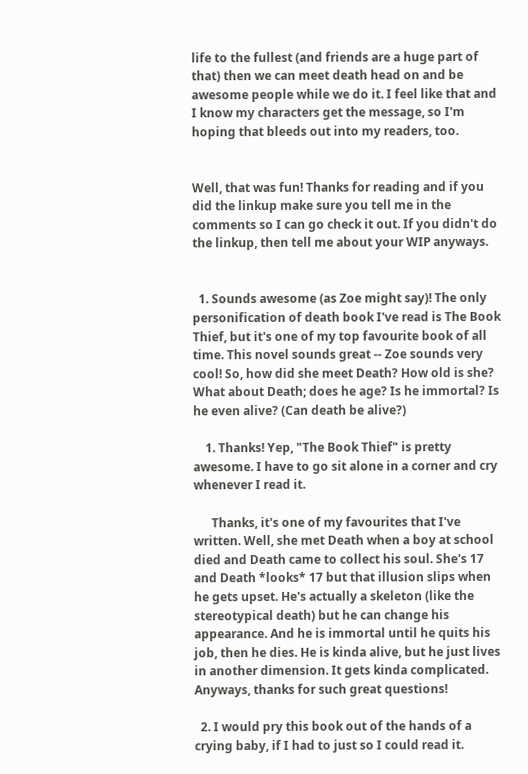life to the fullest (and friends are a huge part of that) then we can meet death head on and be awesome people while we do it. I feel like that and I know my characters get the message, so I'm hoping that bleeds out into my readers, too.


Well, that was fun! Thanks for reading and if you did the linkup make sure you tell me in the comments so I can go check it out. If you didn't do the linkup, then tell me about your WIP anyways.


  1. Sounds awesome (as Zoe might say)! The only personification of death book I've read is The Book Thief, but it's one of my top favourite book of all time. This novel sounds great -- Zoe sounds very cool! So, how did she meet Death? How old is she? What about Death; does he age? Is he immortal? Is he even alive? (Can death be alive?)

    1. Thanks! Yep, "The Book Thief" is pretty awesome. I have to go sit alone in a corner and cry whenever I read it.

      Thanks, it's one of my favourites that I've written. Well, she met Death when a boy at school died and Death came to collect his soul. She's 17 and Death *looks* 17 but that illusion slips when he gets upset. He's actually a skeleton (like the stereotypical death) but he can change his appearance. And he is immortal until he quits his job, then he dies. He is kinda alive, but he just lives in another dimension. It gets kinda complicated. Anyways, thanks for such great questions!

  2. I would pry this book out of the hands of a crying baby, if I had to just so I could read it.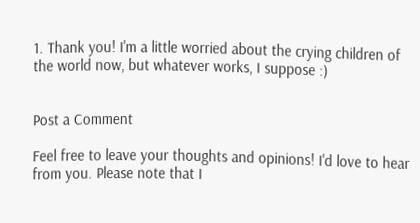1. Thank you! I'm a little worried about the crying children of the world now, but whatever works, I suppose :)


Post a Comment

Feel free to leave your thoughts and opinions! I'd love to hear from you. Please note that I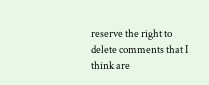reserve the right to delete comments that I think are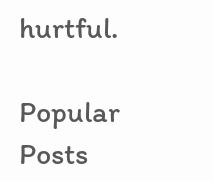hurtful.

Popular Posts